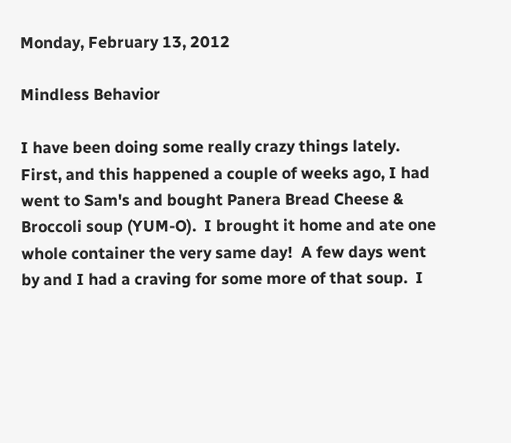Monday, February 13, 2012

Mindless Behavior

I have been doing some really crazy things lately.  First, and this happened a couple of weeks ago, I had went to Sam's and bought Panera Bread Cheese & Broccoli soup (YUM-O).  I brought it home and ate one whole container the very same day!  A few days went by and I had a craving for some more of that soup.  I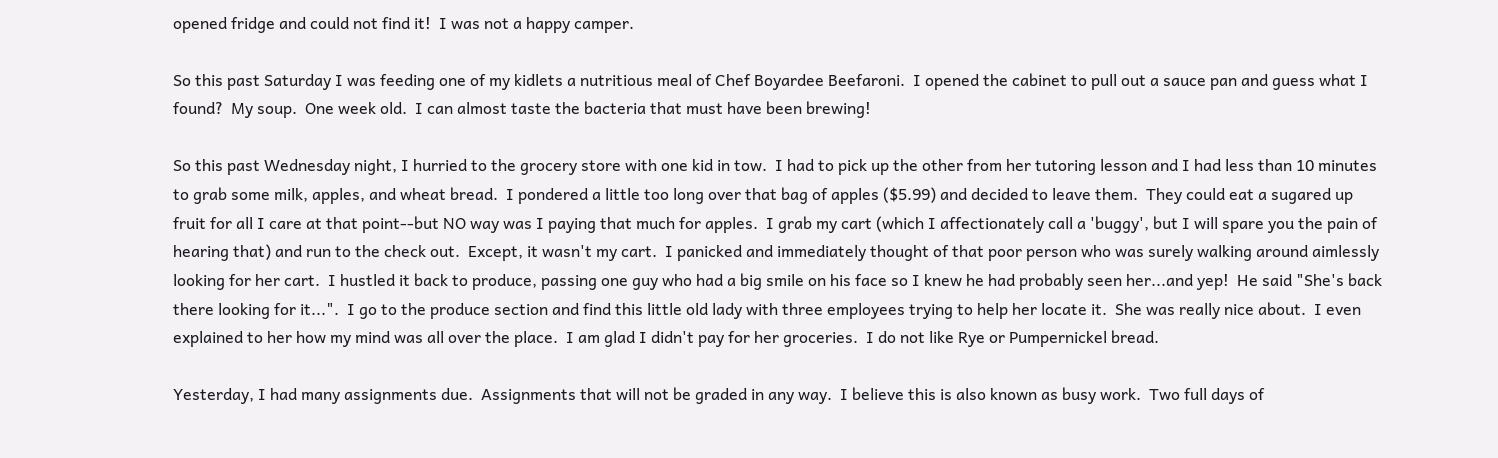opened fridge and could not find it!  I was not a happy camper.

So this past Saturday I was feeding one of my kidlets a nutritious meal of Chef Boyardee Beefaroni.  I opened the cabinet to pull out a sauce pan and guess what I found?  My soup.  One week old.  I can almost taste the bacteria that must have been brewing!

So this past Wednesday night, I hurried to the grocery store with one kid in tow.  I had to pick up the other from her tutoring lesson and I had less than 10 minutes to grab some milk, apples, and wheat bread.  I pondered a little too long over that bag of apples ($5.99) and decided to leave them.  They could eat a sugared up fruit for all I care at that point--but NO way was I paying that much for apples.  I grab my cart (which I affectionately call a 'buggy', but I will spare you the pain of hearing that) and run to the check out.  Except, it wasn't my cart.  I panicked and immediately thought of that poor person who was surely walking around aimlessly looking for her cart.  I hustled it back to produce, passing one guy who had a big smile on his face so I knew he had probably seen her...and yep!  He said "She's back there looking for it...".  I go to the produce section and find this little old lady with three employees trying to help her locate it.  She was really nice about.  I even explained to her how my mind was all over the place.  I am glad I didn't pay for her groceries.  I do not like Rye or Pumpernickel bread.

Yesterday, I had many assignments due.  Assignments that will not be graded in any way.  I believe this is also known as busy work.  Two full days of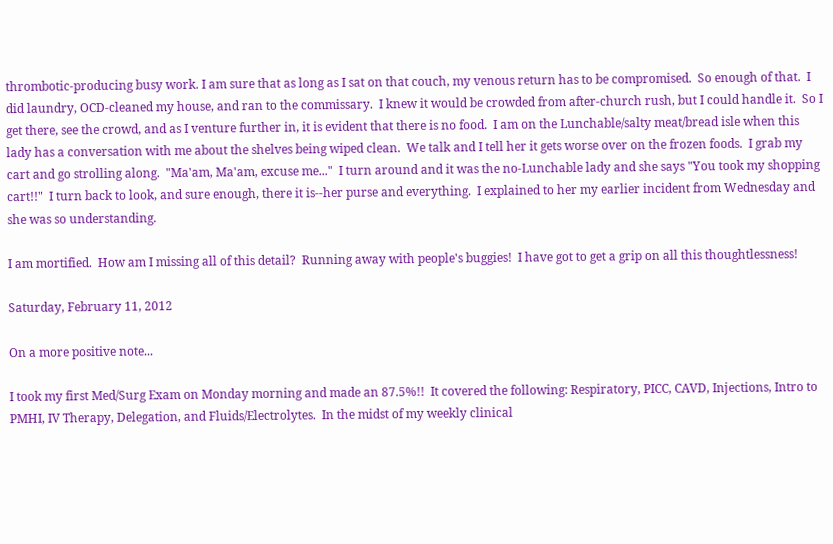thrombotic-producing busy work. I am sure that as long as I sat on that couch, my venous return has to be compromised.  So enough of that.  I did laundry, OCD-cleaned my house, and ran to the commissary.  I knew it would be crowded from after-church rush, but I could handle it.  So I get there, see the crowd, and as I venture further in, it is evident that there is no food.  I am on the Lunchable/salty meat/bread isle when this lady has a conversation with me about the shelves being wiped clean.  We talk and I tell her it gets worse over on the frozen foods.  I grab my cart and go strolling along.  "Ma'am, Ma'am, excuse me..."  I turn around and it was the no-Lunchable lady and she says "You took my shopping cart!!"  I turn back to look, and sure enough, there it is--her purse and everything.  I explained to her my earlier incident from Wednesday and she was so understanding.

I am mortified.  How am I missing all of this detail?  Running away with people's buggies!  I have got to get a grip on all this thoughtlessness!

Saturday, February 11, 2012

On a more positive note...

I took my first Med/Surg Exam on Monday morning and made an 87.5%!!  It covered the following: Respiratory, PICC, CAVD, Injections, Intro to PMHI, IV Therapy, Delegation, and Fluids/Electrolytes.  In the midst of my weekly clinical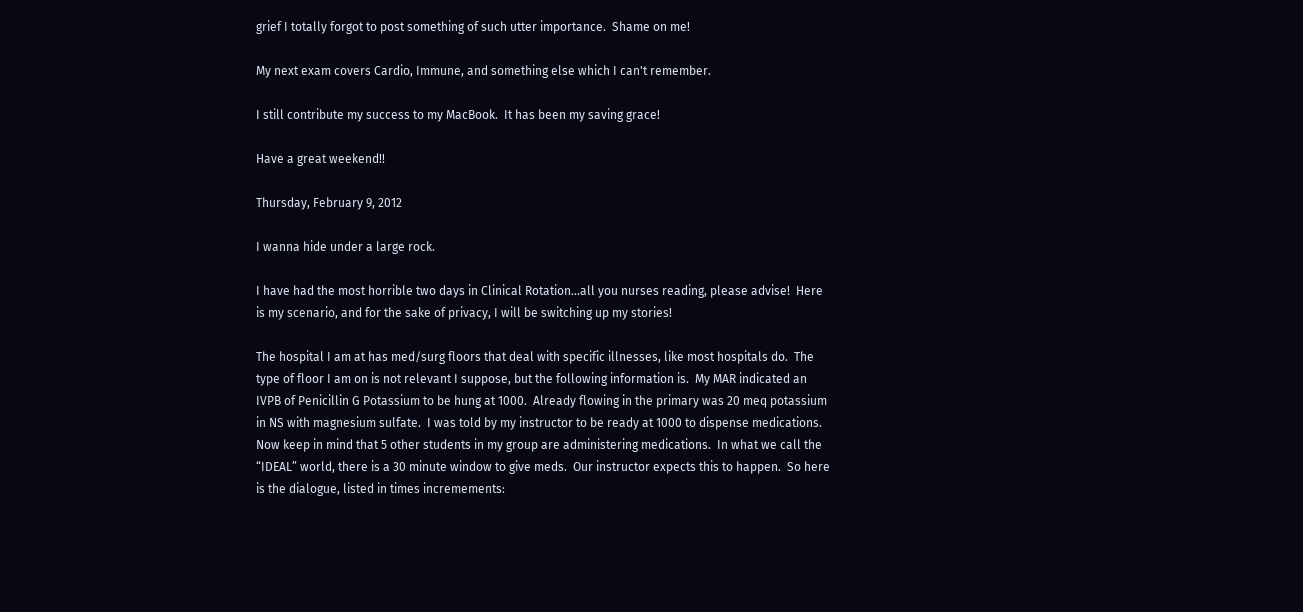grief I totally forgot to post something of such utter importance.  Shame on me!

My next exam covers Cardio, Immune, and something else which I can't remember.

I still contribute my success to my MacBook.  It has been my saving grace!

Have a great weekend!!

Thursday, February 9, 2012

I wanna hide under a large rock.

I have had the most horrible two days in Clinical Rotation…all you nurses reading, please advise!  Here is my scenario, and for the sake of privacy, I will be switching up my stories!

The hospital I am at has med/surg floors that deal with specific illnesses, like most hospitals do.  The type of floor I am on is not relevant I suppose, but the following information is.  My MAR indicated an IVPB of Penicillin G Potassium to be hung at 1000.  Already flowing in the primary was 20 meq potassium in NS with magnesium sulfate.  I was told by my instructor to be ready at 1000 to dispense medications.  Now keep in mind that 5 other students in my group are administering medications.  In what we call the “IDEAL” world, there is a 30 minute window to give meds.  Our instructor expects this to happen.  So here is the dialogue, listed in times incremements: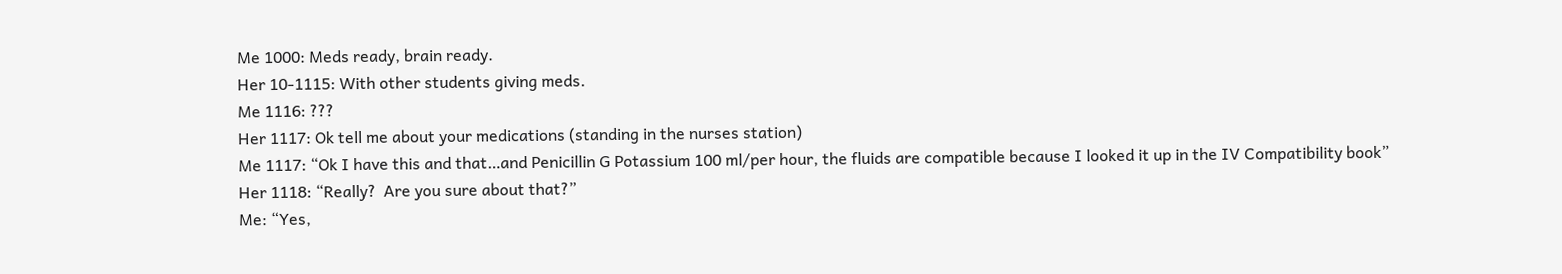Me 1000: Meds ready, brain ready.
Her 10-1115: With other students giving meds.
Me 1116: ???
Her 1117: Ok tell me about your medications (standing in the nurses station)
Me 1117: “Ok I have this and that…and Penicillin G Potassium 100 ml/per hour, the fluids are compatible because I looked it up in the IV Compatibility book”
Her 1118: “Really?  Are you sure about that?”
Me: “Yes,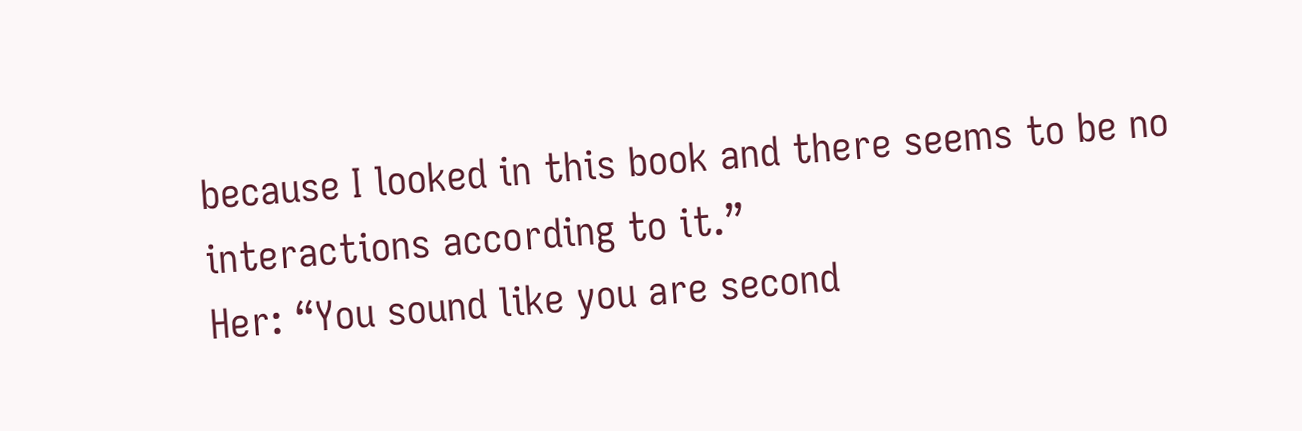because I looked in this book and there seems to be no interactions according to it.”
Her: “You sound like you are second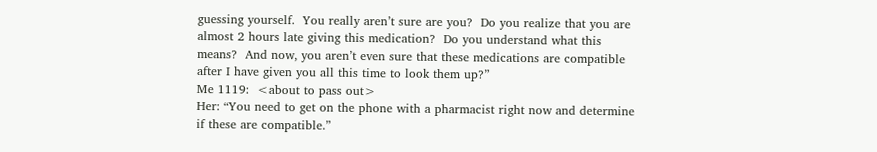guessing yourself.  You really aren’t sure are you?  Do you realize that you are almost 2 hours late giving this medication?  Do you understand what this means?  And now, you aren’t even sure that these medications are compatible after I have given you all this time to look them up?”
Me 1119:  <about to pass out>
Her: “You need to get on the phone with a pharmacist right now and determine if these are compatible.”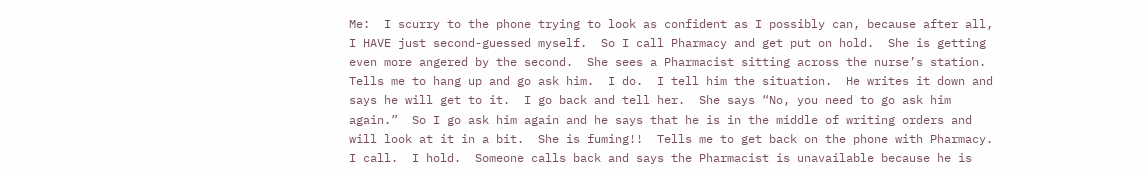Me:  I scurry to the phone trying to look as confident as I possibly can, because after all, I HAVE just second-guessed myself.  So I call Pharmacy and get put on hold.  She is getting even more angered by the second.  She sees a Pharmacist sitting across the nurse’s station.  Tells me to hang up and go ask him.  I do.  I tell him the situation.  He writes it down and says he will get to it.  I go back and tell her.  She says “No, you need to go ask him again.”  So I go ask him again and he says that he is in the middle of writing orders and will look at it in a bit.  She is fuming!!  Tells me to get back on the phone with Pharmacy.  I call.  I hold.  Someone calls back and says the Pharmacist is unavailable because he is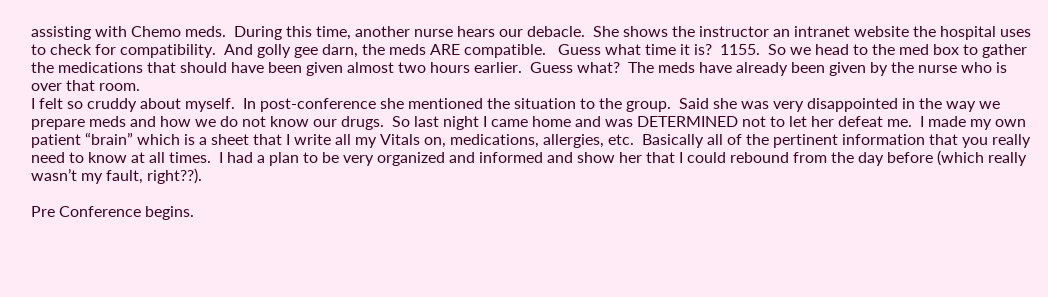assisting with Chemo meds.  During this time, another nurse hears our debacle.  She shows the instructor an intranet website the hospital uses to check for compatibility.  And golly gee darn, the meds ARE compatible.   Guess what time it is?  1155.  So we head to the med box to gather the medications that should have been given almost two hours earlier.  Guess what?  The meds have already been given by the nurse who is over that room.
I felt so cruddy about myself.  In post-conference she mentioned the situation to the group.  Said she was very disappointed in the way we prepare meds and how we do not know our drugs.  So last night I came home and was DETERMINED not to let her defeat me.  I made my own patient “brain” which is a sheet that I write all my Vitals on, medications, allergies, etc.  Basically all of the pertinent information that you really need to know at all times.  I had a plan to be very organized and informed and show her that I could rebound from the day before (which really wasn’t my fault, right??).

Pre Conference begins.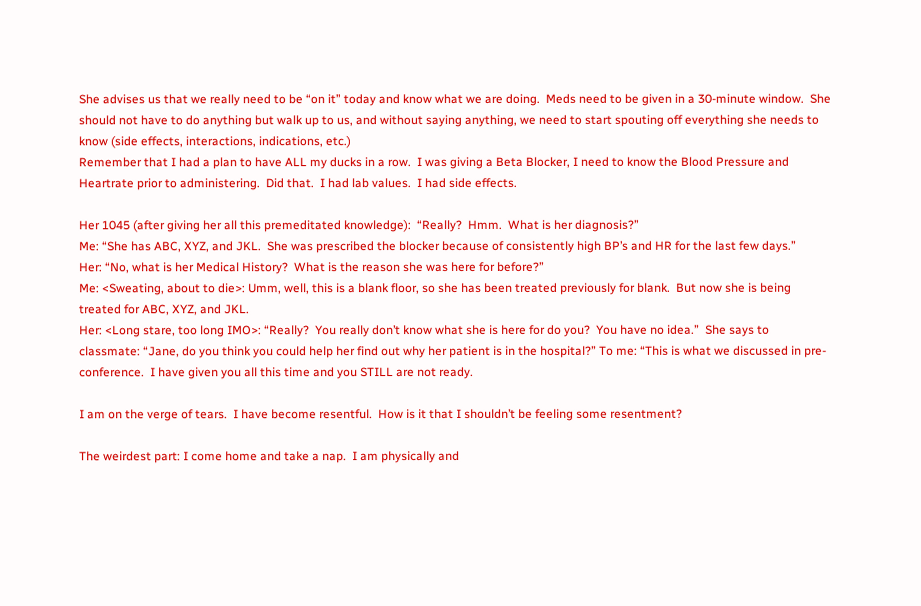She advises us that we really need to be “on it” today and know what we are doing.  Meds need to be given in a 30-minute window.  She should not have to do anything but walk up to us, and without saying anything, we need to start spouting off everything she needs to know (side effects, interactions, indications, etc.)
Remember that I had a plan to have ALL my ducks in a row.  I was giving a Beta Blocker, I need to know the Blood Pressure and Heartrate prior to administering.  Did that.  I had lab values.  I had side effects.

Her 1045 (after giving her all this premeditated knowledge):  “Really?  Hmm.  What is her diagnosis?”
Me: “She has ABC, XYZ, and JKL.  She was prescribed the blocker because of consistently high BP’s and HR for the last few days.”
Her: “No, what is her Medical History?  What is the reason she was here for before?”
Me: <Sweating, about to die>: Umm, well, this is a blank floor, so she has been treated previously for blank.  But now she is being treated for ABC, XYZ, and JKL.
Her: <Long stare, too long IMO>: “Really?  You really don’t know what she is here for do you?  You have no idea.”  She says to classmate: “Jane, do you think you could help her find out why her patient is in the hospital?” To me: “This is what we discussed in pre-conference.  I have given you all this time and you STILL are not ready.

I am on the verge of tears.  I have become resentful.  How is it that I shouldn’t be feeling some resentment?

The weirdest part: I come home and take a nap.  I am physically and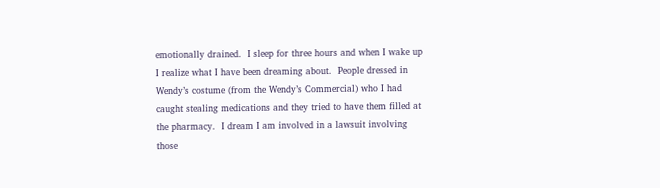emotionally drained.  I sleep for three hours and when I wake up I realize what I have been dreaming about.  People dressed in Wendy’s costume (from the Wendy’s Commercial) who I had caught stealing medications and they tried to have them filled at the pharmacy.  I dream I am involved in a lawsuit involving those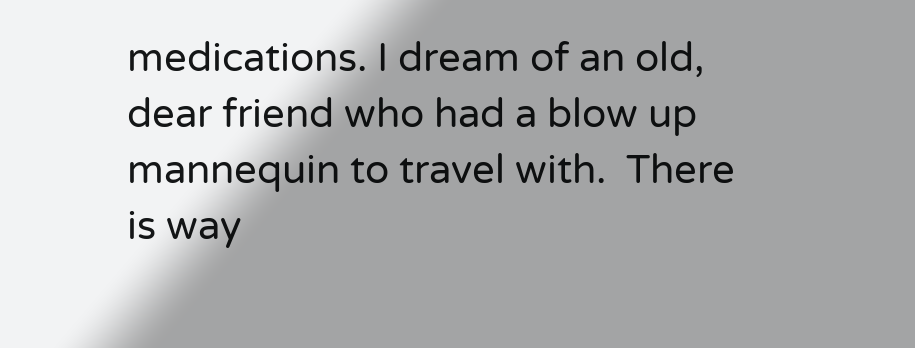medications. I dream of an old, dear friend who had a blow up mannequin to travel with.  There is way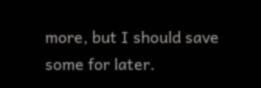more, but I should save some for later.